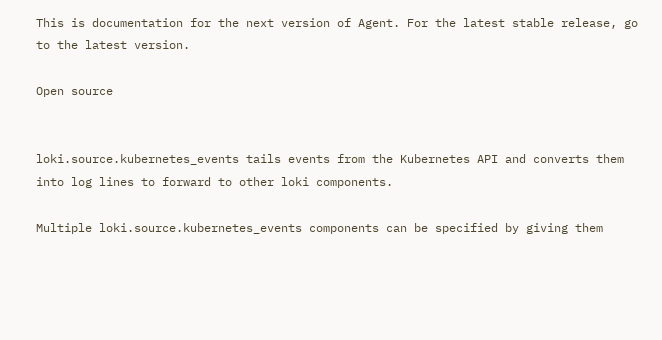This is documentation for the next version of Agent. For the latest stable release, go to the latest version.

Open source


loki.source.kubernetes_events tails events from the Kubernetes API and converts them into log lines to forward to other loki components.

Multiple loki.source.kubernetes_events components can be specified by giving them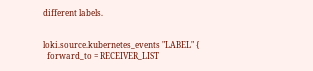different labels.


loki.source.kubernetes_events "LABEL" {
  forward_to = RECEIVER_LIST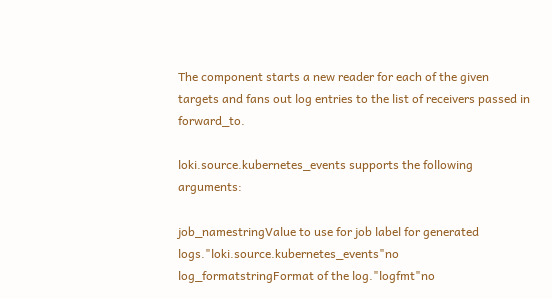The component starts a new reader for each of the given targets and fans out log entries to the list of receivers passed in forward_to.

loki.source.kubernetes_events supports the following arguments:

job_namestringValue to use for job label for generated logs."loki.source.kubernetes_events"no
log_formatstringFormat of the log."logfmt"no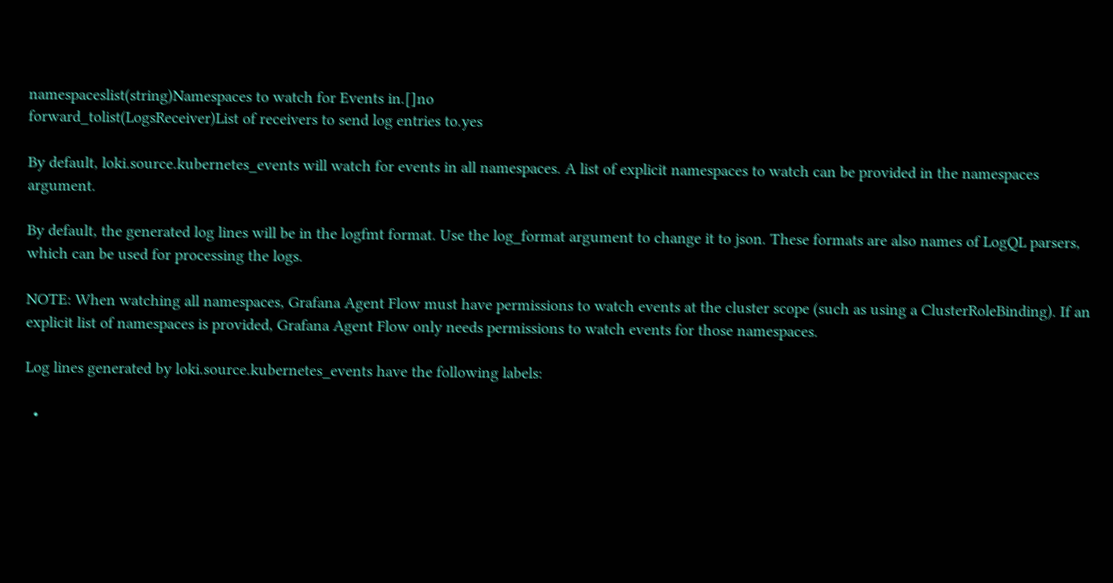namespaceslist(string)Namespaces to watch for Events in.[]no
forward_tolist(LogsReceiver)List of receivers to send log entries to.yes

By default, loki.source.kubernetes_events will watch for events in all namespaces. A list of explicit namespaces to watch can be provided in the namespaces argument.

By default, the generated log lines will be in the logfmt format. Use the log_format argument to change it to json. These formats are also names of LogQL parsers, which can be used for processing the logs.

NOTE: When watching all namespaces, Grafana Agent Flow must have permissions to watch events at the cluster scope (such as using a ClusterRoleBinding). If an explicit list of namespaces is provided, Grafana Agent Flow only needs permissions to watch events for those namespaces.

Log lines generated by loki.source.kubernetes_events have the following labels:

  •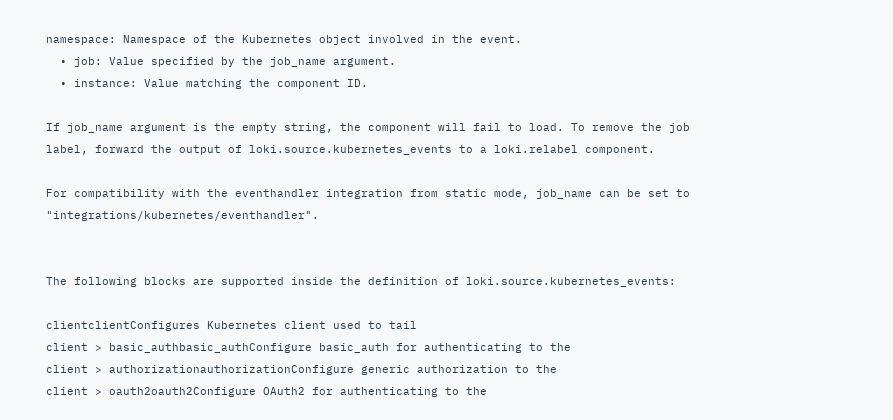namespace: Namespace of the Kubernetes object involved in the event.
  • job: Value specified by the job_name argument.
  • instance: Value matching the component ID.

If job_name argument is the empty string, the component will fail to load. To remove the job label, forward the output of loki.source.kubernetes_events to a loki.relabel component.

For compatibility with the eventhandler integration from static mode, job_name can be set to "integrations/kubernetes/eventhandler".


The following blocks are supported inside the definition of loki.source.kubernetes_events:

clientclientConfigures Kubernetes client used to tail
client > basic_authbasic_authConfigure basic_auth for authenticating to the
client > authorizationauthorizationConfigure generic authorization to the
client > oauth2oauth2Configure OAuth2 for authenticating to the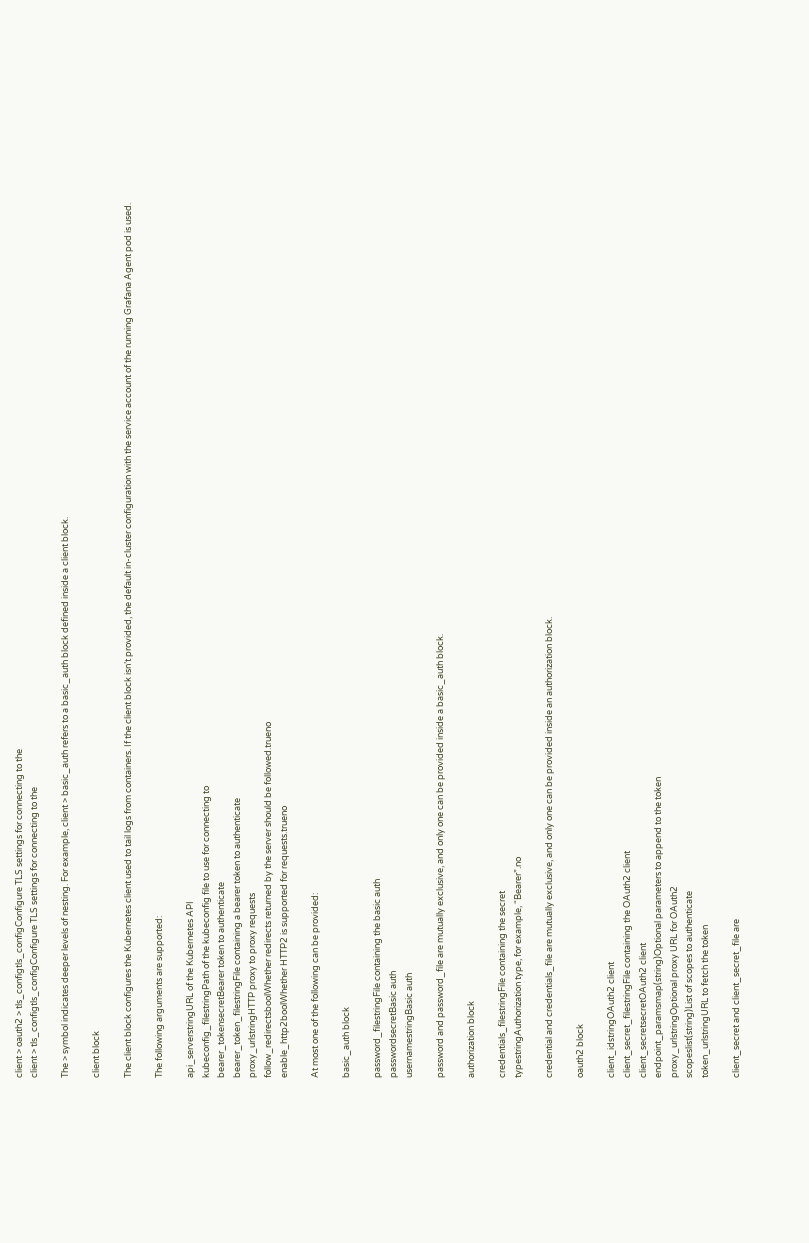client > oauth2 > tls_configtls_configConfigure TLS settings for connecting to the
client > tls_configtls_configConfigure TLS settings for connecting to the

The > symbol indicates deeper levels of nesting. For example, client > basic_auth refers to a basic_auth block defined inside a client block.

client block

The client block configures the Kubernetes client used to tail logs from containers. If the client block isn’t provided, the default in-cluster configuration with the service account of the running Grafana Agent pod is used.

The following arguments are supported:

api_serverstringURL of the Kubernetes API
kubeconfig_filestringPath of the kubeconfig file to use for connecting to
bearer_tokensecretBearer token to authenticate
bearer_token_filestringFile containing a bearer token to authenticate
proxy_urlstringHTTP proxy to proxy requests
follow_redirectsboolWhether redirects returned by the server should be followed.trueno
enable_http2boolWhether HTTP2 is supported for requests.trueno

At most one of the following can be provided:

basic_auth block

password_filestringFile containing the basic auth
passwordsecretBasic auth
usernamestringBasic auth

password and password_file are mutually exclusive, and only one can be provided inside a basic_auth block.

authorization block

credentials_filestringFile containing the secret
typestringAuthorization type, for example, “Bearer”.no

credential and credentials_file are mutually exclusive, and only one can be provided inside an authorization block.

oauth2 block

client_idstringOAuth2 client
client_secret_filestringFile containing the OAuth2 client
client_secretsecretOAuth2 client
endpoint_paramsmap(string)Optional parameters to append to the token
proxy_urlstringOptional proxy URL for OAuth2
scopeslist(string)List of scopes to authenticate
token_urlstringURL to fetch the token

client_secret and client_secret_file are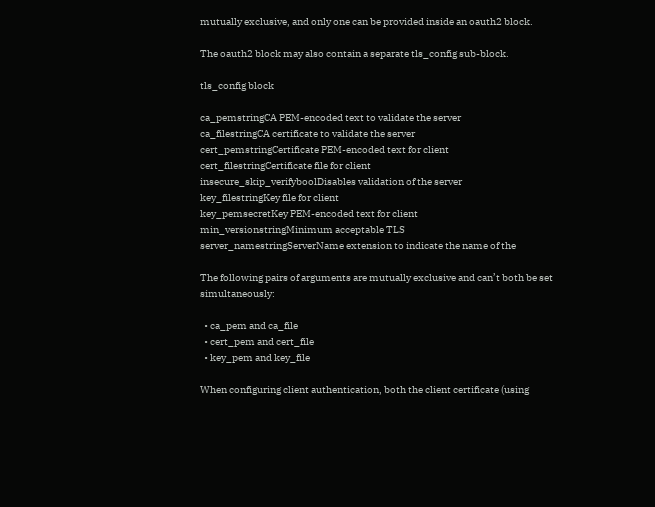mutually exclusive, and only one can be provided inside an oauth2 block.

The oauth2 block may also contain a separate tls_config sub-block.

tls_config block

ca_pemstringCA PEM-encoded text to validate the server
ca_filestringCA certificate to validate the server
cert_pemstringCertificate PEM-encoded text for client
cert_filestringCertificate file for client
insecure_skip_verifyboolDisables validation of the server
key_filestringKey file for client
key_pemsecretKey PEM-encoded text for client
min_versionstringMinimum acceptable TLS
server_namestringServerName extension to indicate the name of the

The following pairs of arguments are mutually exclusive and can’t both be set simultaneously:

  • ca_pem and ca_file
  • cert_pem and cert_file
  • key_pem and key_file

When configuring client authentication, both the client certificate (using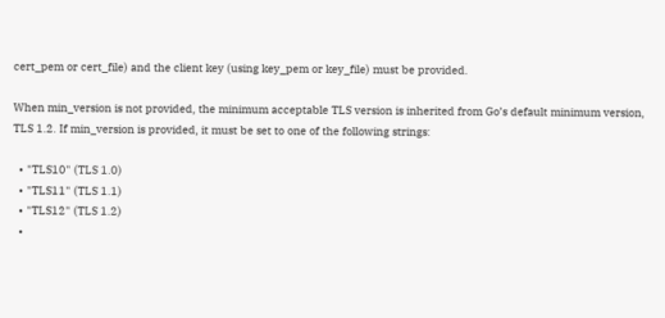cert_pem or cert_file) and the client key (using key_pem or key_file) must be provided.

When min_version is not provided, the minimum acceptable TLS version is inherited from Go’s default minimum version, TLS 1.2. If min_version is provided, it must be set to one of the following strings:

  • "TLS10" (TLS 1.0)
  • "TLS11" (TLS 1.1)
  • "TLS12" (TLS 1.2)
  •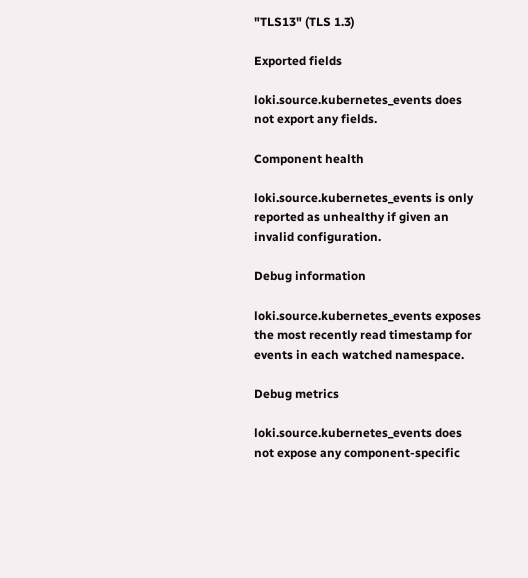"TLS13" (TLS 1.3)

Exported fields

loki.source.kubernetes_events does not export any fields.

Component health

loki.source.kubernetes_events is only reported as unhealthy if given an invalid configuration.

Debug information

loki.source.kubernetes_events exposes the most recently read timestamp for events in each watched namespace.

Debug metrics

loki.source.kubernetes_events does not expose any component-specific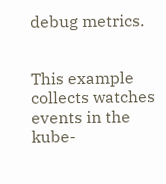debug metrics.


This example collects watches events in the kube-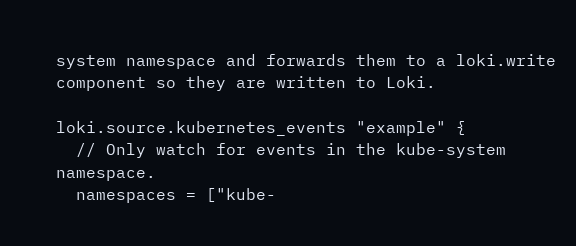system namespace and forwards them to a loki.write component so they are written to Loki.

loki.source.kubernetes_events "example" {
  // Only watch for events in the kube-system namespace.
  namespaces = ["kube-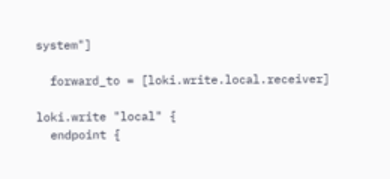system"]

  forward_to = [loki.write.local.receiver]

loki.write "local" {
  endpoint {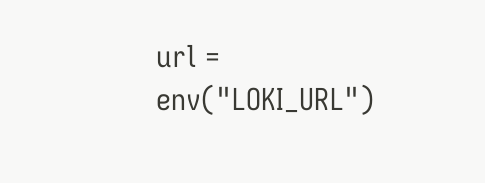url = env("LOKI_URL")